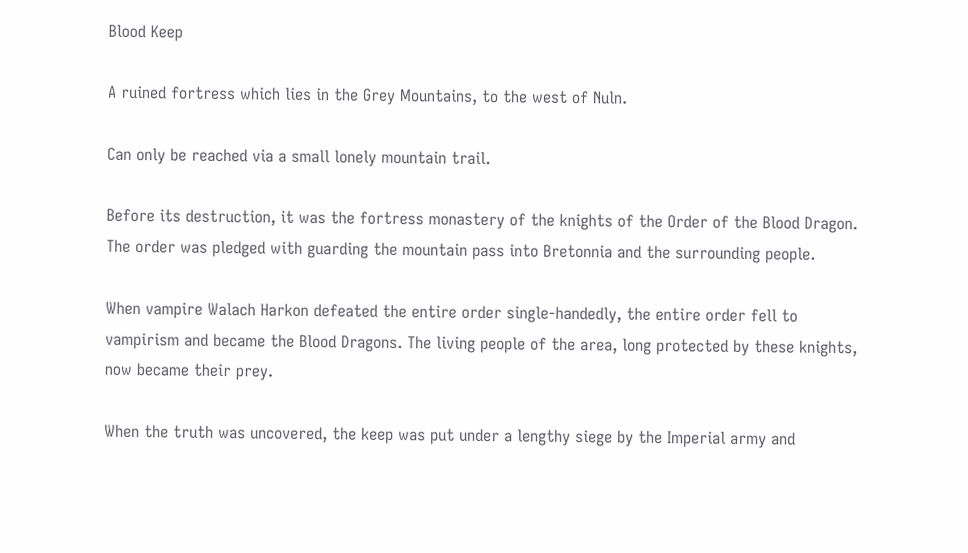Blood Keep

A ruined fortress which lies in the Grey Mountains, to the west of Nuln.

Can only be reached via a small lonely mountain trail.

Before its destruction, it was the fortress monastery of the knights of the Order of the Blood Dragon. The order was pledged with guarding the mountain pass into Bretonnia and the surrounding people.

When vampire Walach Harkon defeated the entire order single-handedly, the entire order fell to vampirism and became the Blood Dragons. The living people of the area, long protected by these knights, now became their prey.

When the truth was uncovered, the keep was put under a lengthy siege by the Imperial army and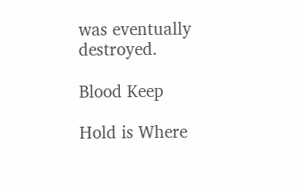was eventually destroyed.

Blood Keep

Hold is Where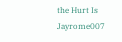the Hurt Is Jayrome007